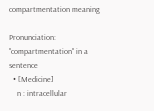compartmentation meaning

Pronunciation:   "compartmentation" in a sentence
  • [Medicine]
    n : intracellular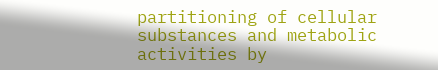partitioning of cellular substances and metabolic activities by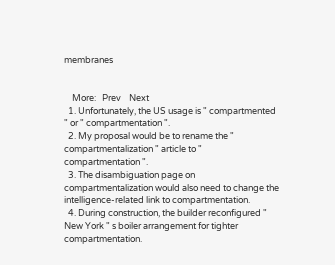membranes


    More:   Prev    Next
  1. Unfortunately, the US usage is " compartmented " or " compartmentation ".
  2. My proposal would be to rename the " compartmentalization " article to " compartmentation ".
  3. The disambiguation page on compartmentalization would also need to change the intelligence-related link to compartmentation.
  4. During construction, the builder reconfigured " New York " s boiler arrangement for tighter compartmentation.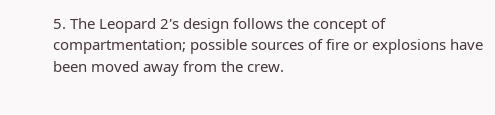5. The Leopard 2's design follows the concept of compartmentation; possible sources of fire or explosions have been moved away from the crew.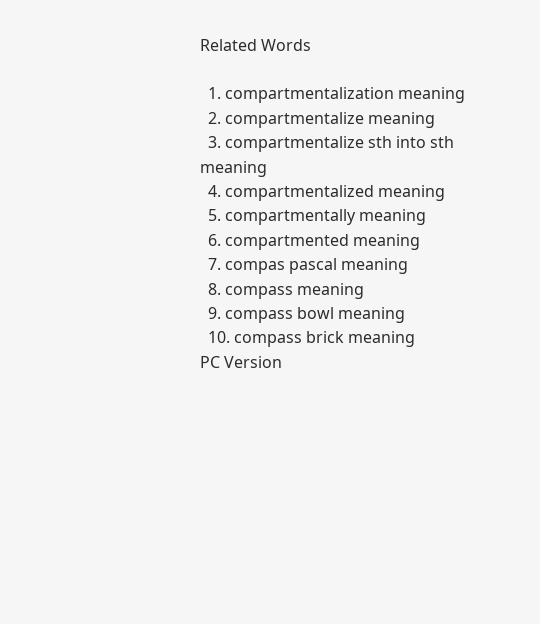Related Words

  1. compartmentalization meaning
  2. compartmentalize meaning
  3. compartmentalize sth into sth meaning
  4. compartmentalized meaning
  5. compartmentally meaning
  6. compartmented meaning
  7. compas pascal meaning
  8. compass meaning
  9. compass bowl meaning
  10. compass brick meaning
PC Version